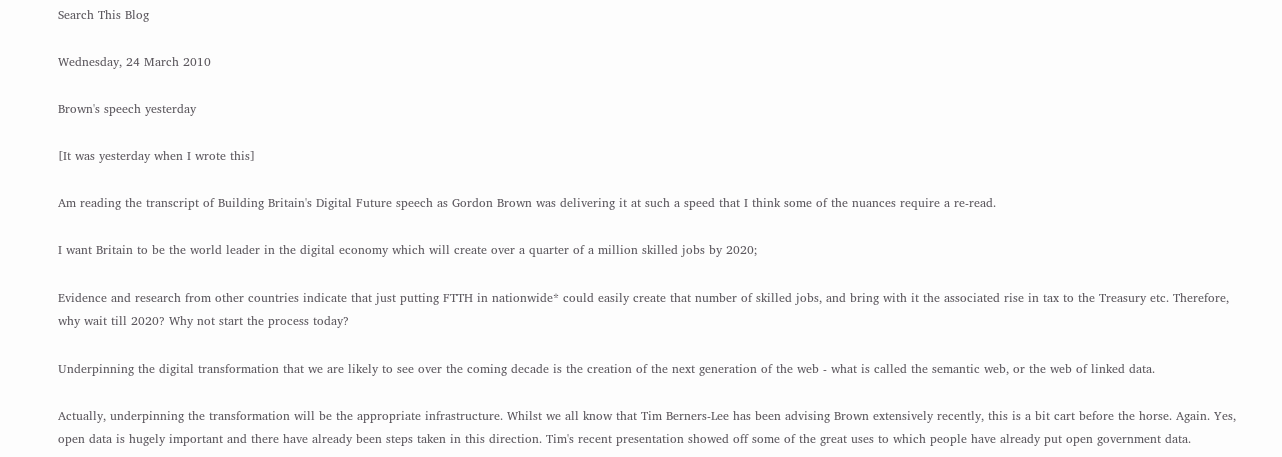Search This Blog

Wednesday, 24 March 2010

Brown's speech yesterday

[It was yesterday when I wrote this]

Am reading the transcript of Building Britain's Digital Future speech as Gordon Brown was delivering it at such a speed that I think some of the nuances require a re-read.

I want Britain to be the world leader in the digital economy which will create over a quarter of a million skilled jobs by 2020;

Evidence and research from other countries indicate that just putting FTTH in nationwide* could easily create that number of skilled jobs, and bring with it the associated rise in tax to the Treasury etc. Therefore, why wait till 2020? Why not start the process today?

Underpinning the digital transformation that we are likely to see over the coming decade is the creation of the next generation of the web - what is called the semantic web, or the web of linked data.

Actually, underpinning the transformation will be the appropriate infrastructure. Whilst we all know that Tim Berners-Lee has been advising Brown extensively recently, this is a bit cart before the horse. Again. Yes, open data is hugely important and there have already been steps taken in this direction. Tim's recent presentation showed off some of the great uses to which people have already put open government data.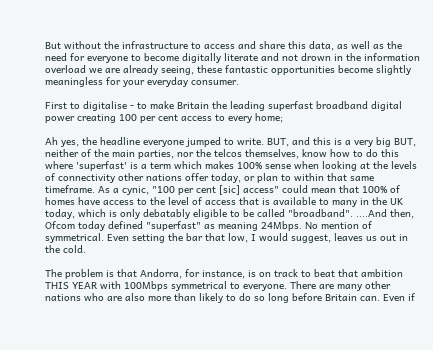But without the infrastructure to access and share this data, as well as the need for everyone to become digitally literate and not drown in the information overload we are already seeing, these fantastic opportunities become slightly meaningless for your everyday consumer.

First to digitalise - to make Britain the leading superfast broadband digital power creating 100 per cent access to every home;

Ah yes, the headline everyone jumped to write. BUT, and this is a very big BUT, neither of the main parties, nor the telcos themselves, know how to do this where 'superfast' is a term which makes 100% sense when looking at the levels of connectivity other nations offer today, or plan to within that same timeframe. As a cynic, "100 per cent [sic] access" could mean that 100% of homes have access to the level of access that is available to many in the UK today, which is only debatably eligible to be called "broadband". ....And then, Ofcom today defined "superfast" as meaning 24Mbps. No mention of symmetrical. Even setting the bar that low, I would suggest, leaves us out in the cold.

The problem is that Andorra, for instance, is on track to beat that ambition THIS YEAR with 100Mbps symmetrical to everyone. There are many other nations who are also more than likely to do so long before Britain can. Even if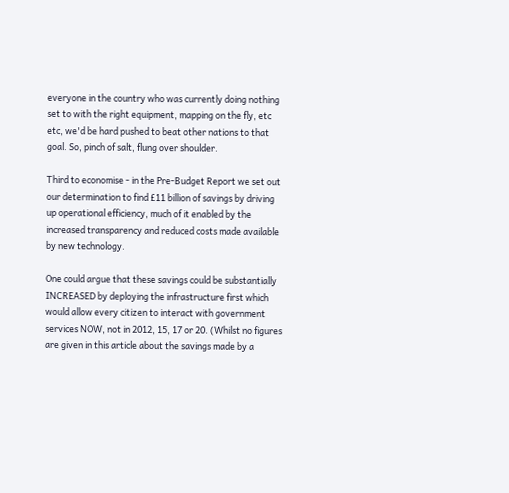everyone in the country who was currently doing nothing set to with the right equipment, mapping on the fly, etc etc, we'd be hard pushed to beat other nations to that goal. So, pinch of salt, flung over shoulder.

Third to economise - in the Pre-Budget Report we set out our determination to find £11 billion of savings by driving up operational efficiency, much of it enabled by the increased transparency and reduced costs made available by new technology.

One could argue that these savings could be substantially INCREASED by deploying the infrastructure first which would allow every citizen to interact with government services NOW, not in 2012, 15, 17 or 20. (Whilst no figures are given in this article about the savings made by a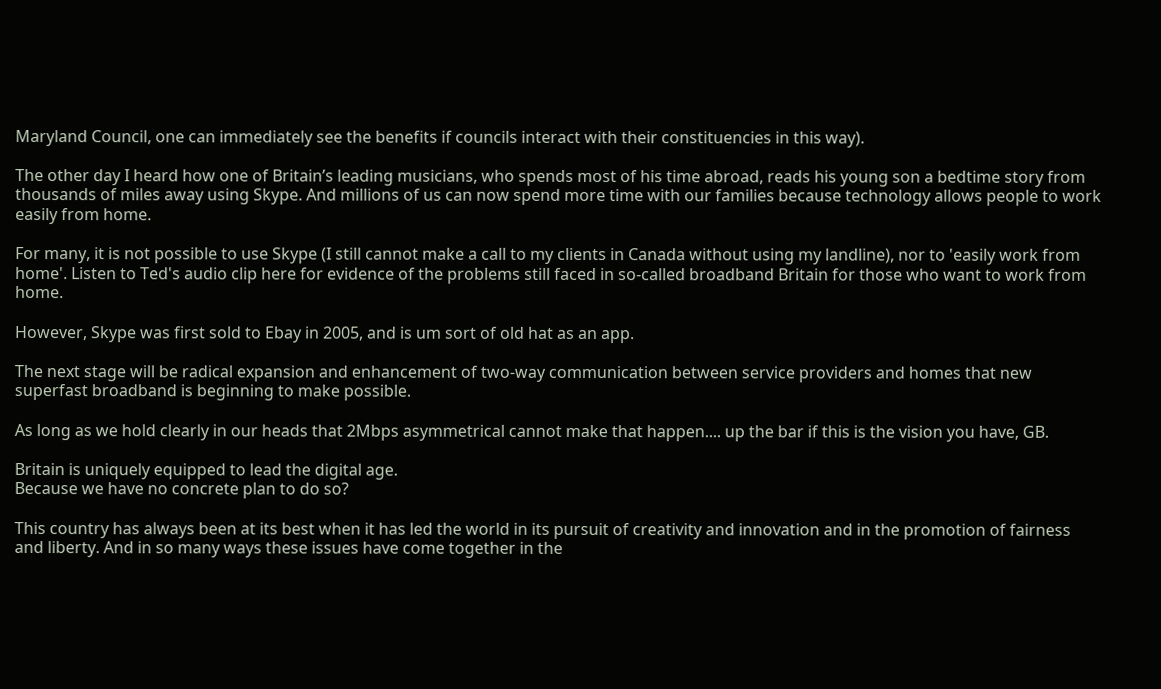Maryland Council, one can immediately see the benefits if councils interact with their constituencies in this way).

The other day I heard how one of Britain’s leading musicians, who spends most of his time abroad, reads his young son a bedtime story from thousands of miles away using Skype. And millions of us can now spend more time with our families because technology allows people to work easily from home.

For many, it is not possible to use Skype (I still cannot make a call to my clients in Canada without using my landline), nor to 'easily work from home'. Listen to Ted's audio clip here for evidence of the problems still faced in so-called broadband Britain for those who want to work from home.

However, Skype was first sold to Ebay in 2005, and is um sort of old hat as an app.

The next stage will be radical expansion and enhancement of two-way communication between service providers and homes that new superfast broadband is beginning to make possible.

As long as we hold clearly in our heads that 2Mbps asymmetrical cannot make that happen.... up the bar if this is the vision you have, GB.

Britain is uniquely equipped to lead the digital age.
Because we have no concrete plan to do so?

This country has always been at its best when it has led the world in its pursuit of creativity and innovation and in the promotion of fairness and liberty. And in so many ways these issues have come together in the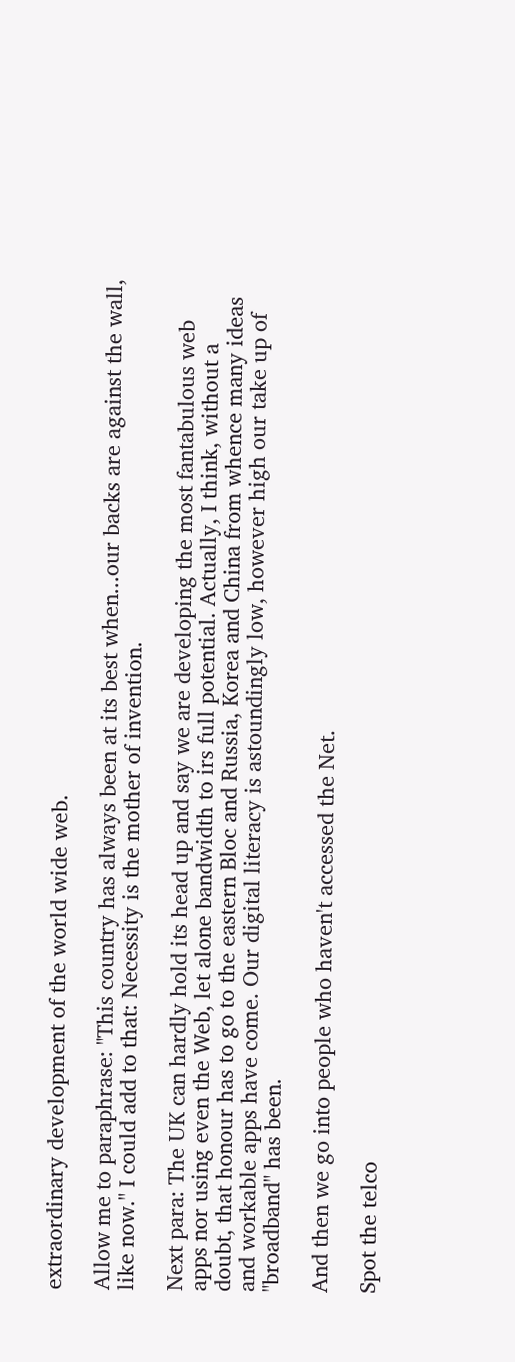extraordinary development of the world wide web.

Allow me to paraphrase: "This country has always been at its best when...our backs are against the wall, like now." I could add to that: Necessity is the mother of invention.

Next para: The UK can hardly hold its head up and say we are developing the most fantabulous web apps nor using even the Web, let alone bandwidth to irs full potential. Actually, I think, without a doubt, that honour has to go to the eastern Bloc and Russia, Korea and China from whence many ideas and workable apps have come. Our digital literacy is astoundingly low, however high our take up of "broadband" has been.

And then we go into people who haven't accessed the Net.

Spot the telco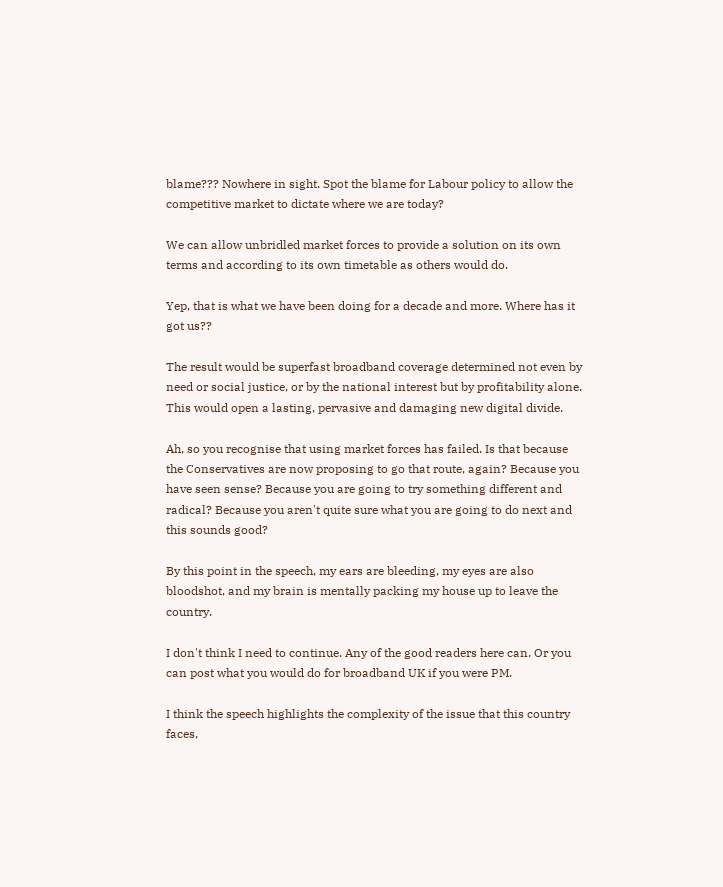blame??? Nowhere in sight. Spot the blame for Labour policy to allow the competitive market to dictate where we are today?

We can allow unbridled market forces to provide a solution on its own terms and according to its own timetable as others would do.

Yep, that is what we have been doing for a decade and more. Where has it got us??

The result would be superfast broadband coverage determined not even by need or social justice, or by the national interest but by profitability alone. This would open a lasting, pervasive and damaging new digital divide.

Ah, so you recognise that using market forces has failed. Is that because the Conservatives are now proposing to go that route, again? Because you have seen sense? Because you are going to try something different and radical? Because you aren't quite sure what you are going to do next and this sounds good?

By this point in the speech, my ears are bleeding, my eyes are also bloodshot, and my brain is mentally packing my house up to leave the country.

I don't think I need to continue. Any of the good readers here can. Or you can post what you would do for broadband UK if you were PM.

I think the speech highlights the complexity of the issue that this country faces,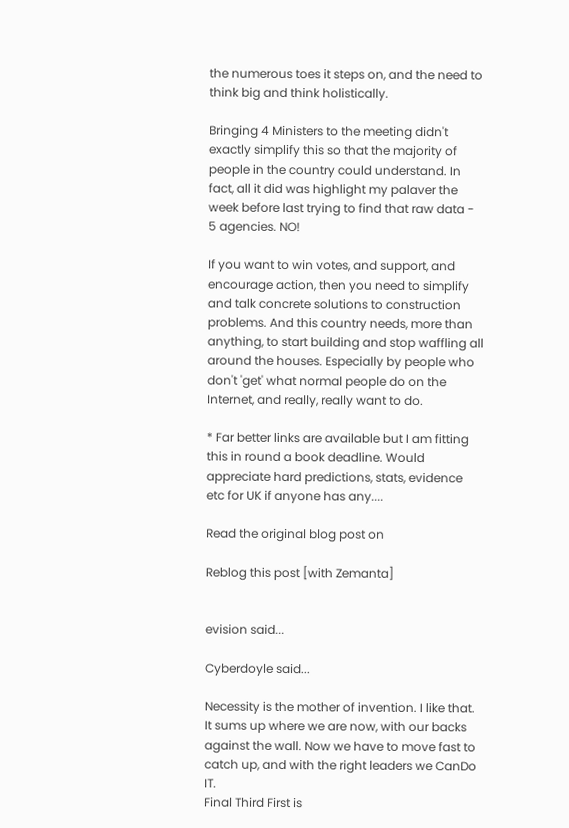the numerous toes it steps on, and the need to think big and think holistically.

Bringing 4 Ministers to the meeting didn't exactly simplify this so that the majority of people in the country could understand. In fact, all it did was highlight my palaver the week before last trying to find that raw data - 5 agencies. NO!

If you want to win votes, and support, and encourage action, then you need to simplify and talk concrete solutions to construction problems. And this country needs, more than anything, to start building and stop waffling all around the houses. Especially by people who don't 'get' what normal people do on the Internet, and really, really want to do.

* Far better links are available but I am fitting this in round a book deadline. Would appreciate hard predictions, stats, evidence etc for UK if anyone has any....

Read the original blog post on

Reblog this post [with Zemanta]


evision said...

Cyberdoyle said...

Necessity is the mother of invention. I like that. It sums up where we are now, with our backs against the wall. Now we have to move fast to catch up, and with the right leaders we CanDo IT.
Final Third First is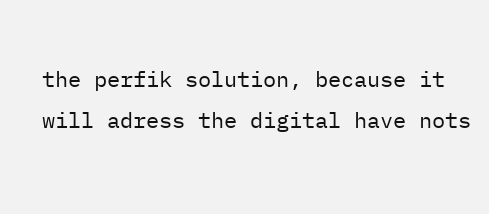the perfik solution, because it will adress the digital have nots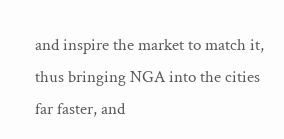and inspire the market to match it, thus bringing NGA into the cities far faster, and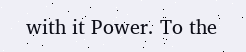with it Power. To the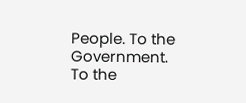People. To the Government. To the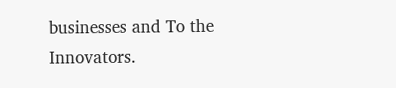businesses and To the Innovators.